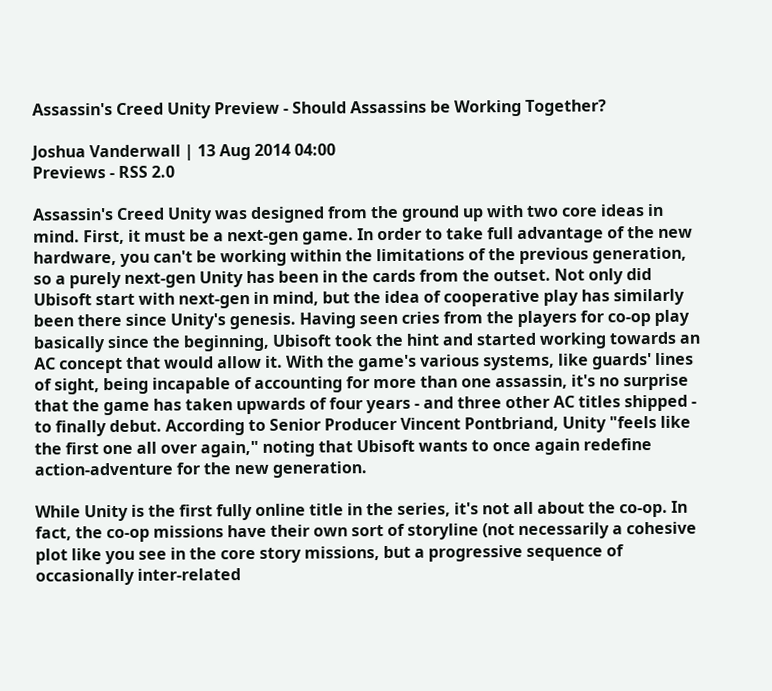Assassin's Creed Unity Preview - Should Assassins be Working Together?

Joshua Vanderwall | 13 Aug 2014 04:00
Previews - RSS 2.0

Assassin's Creed Unity was designed from the ground up with two core ideas in mind. First, it must be a next-gen game. In order to take full advantage of the new hardware, you can't be working within the limitations of the previous generation, so a purely next-gen Unity has been in the cards from the outset. Not only did Ubisoft start with next-gen in mind, but the idea of cooperative play has similarly been there since Unity's genesis. Having seen cries from the players for co-op play basically since the beginning, Ubisoft took the hint and started working towards an AC concept that would allow it. With the game's various systems, like guards' lines of sight, being incapable of accounting for more than one assassin, it's no surprise that the game has taken upwards of four years - and three other AC titles shipped - to finally debut. According to Senior Producer Vincent Pontbriand, Unity "feels like the first one all over again," noting that Ubisoft wants to once again redefine action-adventure for the new generation.

While Unity is the first fully online title in the series, it's not all about the co-op. In fact, the co-op missions have their own sort of storyline (not necessarily a cohesive plot like you see in the core story missions, but a progressive sequence of occasionally inter-related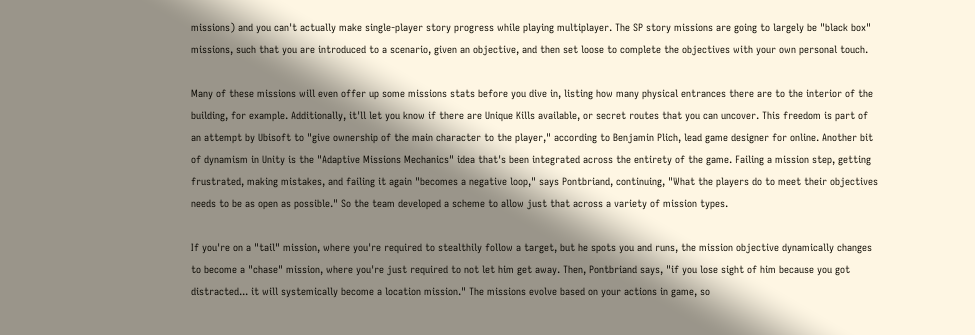missions) and you can't actually make single-player story progress while playing multiplayer. The SP story missions are going to largely be "black box" missions, such that you are introduced to a scenario, given an objective, and then set loose to complete the objectives with your own personal touch.

Many of these missions will even offer up some missions stats before you dive in, listing how many physical entrances there are to the interior of the building, for example. Additionally, it'll let you know if there are Unique Kills available, or secret routes that you can uncover. This freedom is part of an attempt by Ubisoft to "give ownership of the main character to the player," according to Benjamin Plich, lead game designer for online. Another bit of dynamism in Unity is the "Adaptive Missions Mechanics" idea that's been integrated across the entirety of the game. Failing a mission step, getting frustrated, making mistakes, and failing it again "becomes a negative loop," says Pontbriand, continuing, "What the players do to meet their objectives needs to be as open as possible." So the team developed a scheme to allow just that across a variety of mission types.

If you're on a "tail" mission, where you're required to stealthily follow a target, but he spots you and runs, the mission objective dynamically changes to become a "chase" mission, where you're just required to not let him get away. Then, Pontbriand says, "if you lose sight of him because you got distracted... it will systemically become a location mission." The missions evolve based on your actions in game, so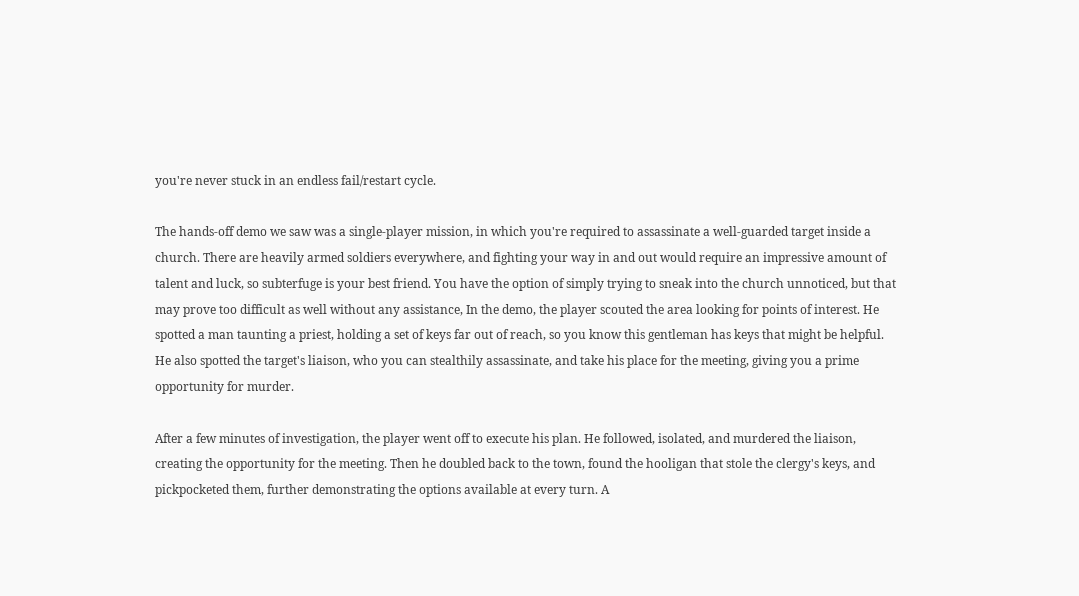you're never stuck in an endless fail/restart cycle.

The hands-off demo we saw was a single-player mission, in which you're required to assassinate a well-guarded target inside a church. There are heavily armed soldiers everywhere, and fighting your way in and out would require an impressive amount of talent and luck, so subterfuge is your best friend. You have the option of simply trying to sneak into the church unnoticed, but that may prove too difficult as well without any assistance, In the demo, the player scouted the area looking for points of interest. He spotted a man taunting a priest, holding a set of keys far out of reach, so you know this gentleman has keys that might be helpful. He also spotted the target's liaison, who you can stealthily assassinate, and take his place for the meeting, giving you a prime opportunity for murder.

After a few minutes of investigation, the player went off to execute his plan. He followed, isolated, and murdered the liaison, creating the opportunity for the meeting. Then he doubled back to the town, found the hooligan that stole the clergy's keys, and pickpocketed them, further demonstrating the options available at every turn. A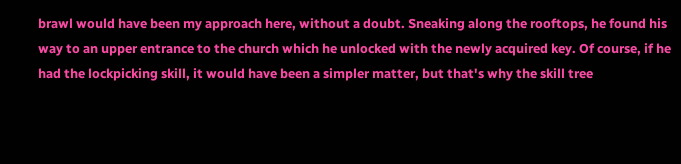brawl would have been my approach here, without a doubt. Sneaking along the rooftops, he found his way to an upper entrance to the church which he unlocked with the newly acquired key. Of course, if he had the lockpicking skill, it would have been a simpler matter, but that's why the skill tree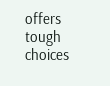offers tough choices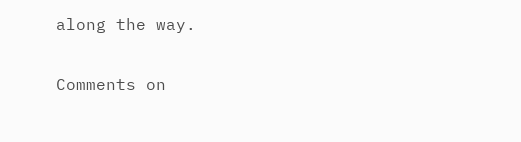along the way.

Comments on